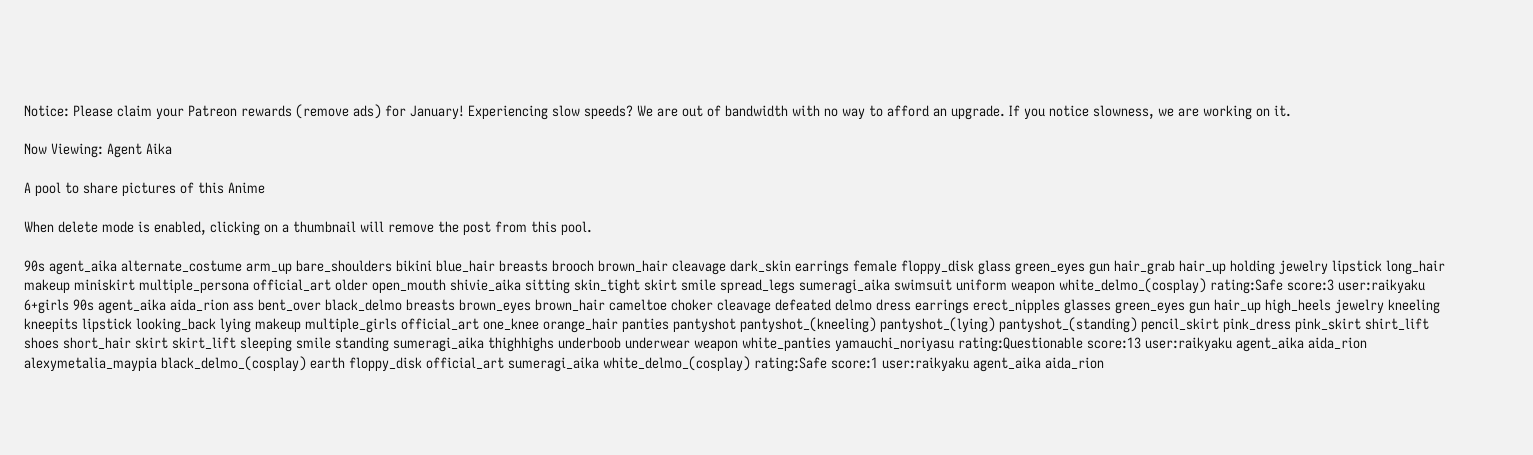Notice: Please claim your Patreon rewards (remove ads) for January! Experiencing slow speeds? We are out of bandwidth with no way to afford an upgrade. If you notice slowness, we are working on it.

Now Viewing: Agent Aika

A pool to share pictures of this Anime

When delete mode is enabled, clicking on a thumbnail will remove the post from this pool.

90s agent_aika alternate_costume arm_up bare_shoulders bikini blue_hair breasts brooch brown_hair cleavage dark_skin earrings female floppy_disk glass green_eyes gun hair_grab hair_up holding jewelry lipstick long_hair makeup miniskirt multiple_persona official_art older open_mouth shivie_aika sitting skin_tight skirt smile spread_legs sumeragi_aika swimsuit uniform weapon white_delmo_(cosplay) rating:Safe score:3 user:raikyaku 6+girls 90s agent_aika aida_rion ass bent_over black_delmo breasts brown_eyes brown_hair cameltoe choker cleavage defeated delmo dress earrings erect_nipples glasses green_eyes gun hair_up high_heels jewelry kneeling kneepits lipstick looking_back lying makeup multiple_girls official_art one_knee orange_hair panties pantyshot pantyshot_(kneeling) pantyshot_(lying) pantyshot_(standing) pencil_skirt pink_dress pink_skirt shirt_lift shoes short_hair skirt skirt_lift sleeping smile standing sumeragi_aika thighhighs underboob underwear weapon white_panties yamauchi_noriyasu rating:Questionable score:13 user:raikyaku agent_aika aida_rion alexymetalia_maypia black_delmo_(cosplay) earth floppy_disk official_art sumeragi_aika white_delmo_(cosplay) rating:Safe score:1 user:raikyaku agent_aika aida_rion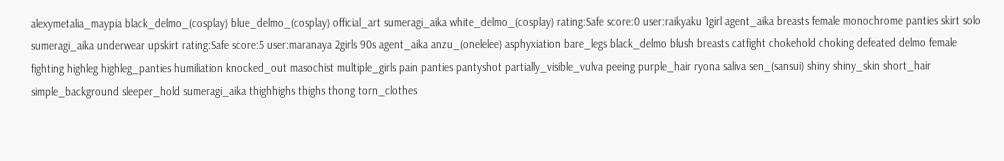alexymetalia_maypia black_delmo_(cosplay) blue_delmo_(cosplay) official_art sumeragi_aika white_delmo_(cosplay) rating:Safe score:0 user:raikyaku 1girl agent_aika breasts female monochrome panties skirt solo sumeragi_aika underwear upskirt rating:Safe score:5 user:maranaya 2girls 90s agent_aika anzu_(onelelee) asphyxiation bare_legs black_delmo blush breasts catfight chokehold choking defeated delmo female fighting highleg highleg_panties humiliation knocked_out masochist multiple_girls pain panties pantyshot partially_visible_vulva peeing purple_hair ryona saliva sen_(sansui) shiny shiny_skin short_hair simple_background sleeper_hold sumeragi_aika thighhighs thighs thong torn_clothes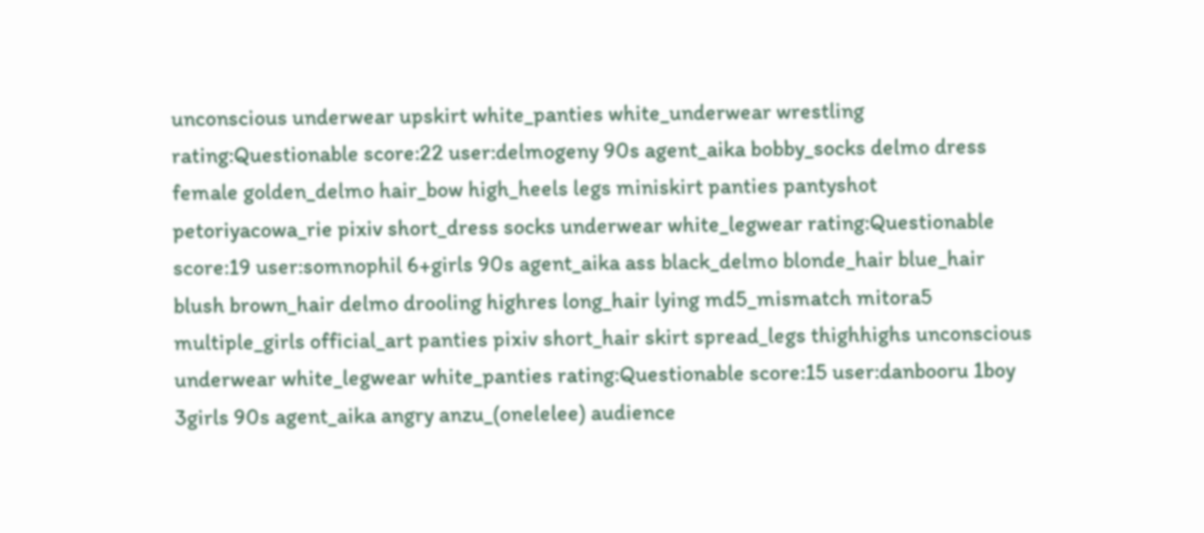unconscious underwear upskirt white_panties white_underwear wrestling rating:Questionable score:22 user:delmogeny 90s agent_aika bobby_socks delmo dress female golden_delmo hair_bow high_heels legs miniskirt panties pantyshot petoriyacowa_rie pixiv short_dress socks underwear white_legwear rating:Questionable score:19 user:somnophil 6+girls 90s agent_aika ass black_delmo blonde_hair blue_hair blush brown_hair delmo drooling highres long_hair lying md5_mismatch mitora5 multiple_girls official_art panties pixiv short_hair skirt spread_legs thighhighs unconscious underwear white_legwear white_panties rating:Questionable score:15 user:danbooru 1boy 3girls 90s agent_aika angry anzu_(onelelee) audience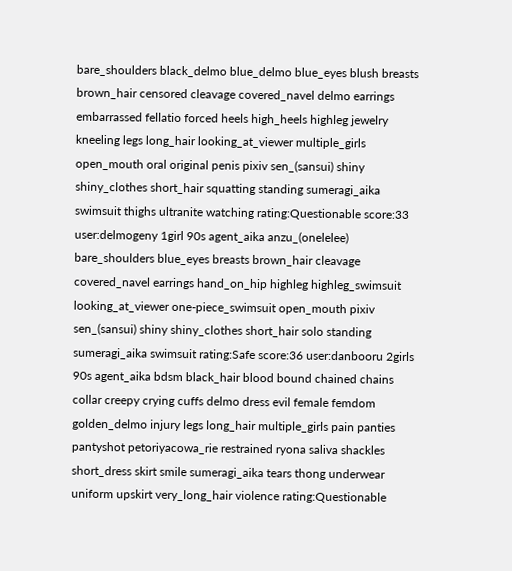bare_shoulders black_delmo blue_delmo blue_eyes blush breasts brown_hair censored cleavage covered_navel delmo earrings embarrassed fellatio forced heels high_heels highleg jewelry kneeling legs long_hair looking_at_viewer multiple_girls open_mouth oral original penis pixiv sen_(sansui) shiny shiny_clothes short_hair squatting standing sumeragi_aika swimsuit thighs ultranite watching rating:Questionable score:33 user:delmogeny 1girl 90s agent_aika anzu_(onelelee) bare_shoulders blue_eyes breasts brown_hair cleavage covered_navel earrings hand_on_hip highleg highleg_swimsuit looking_at_viewer one-piece_swimsuit open_mouth pixiv sen_(sansui) shiny shiny_clothes short_hair solo standing sumeragi_aika swimsuit rating:Safe score:36 user:danbooru 2girls 90s agent_aika bdsm black_hair blood bound chained chains collar creepy crying cuffs delmo dress evil female femdom golden_delmo injury legs long_hair multiple_girls pain panties pantyshot petoriyacowa_rie restrained ryona saliva shackles short_dress skirt smile sumeragi_aika tears thong underwear uniform upskirt very_long_hair violence rating:Questionable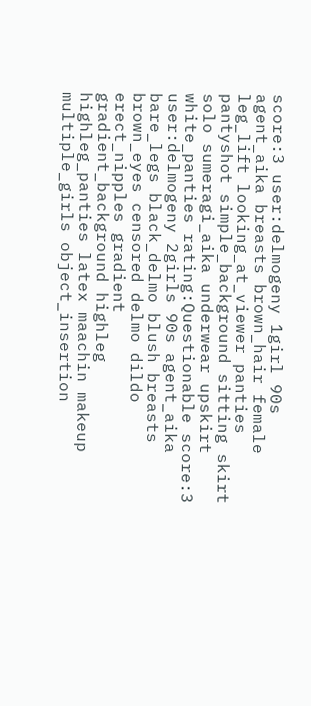score:3 user:delmogeny 1girl 90s agent_aika breasts brown_hair female leg_lift looking_at_viewer panties pantyshot simple_background sitting skirt solo sumeragi_aika underwear upskirt white_panties rating:Questionable score:3 user:delmogeny 2girls 90s agent_aika bare_legs black_delmo blush breasts brown_eyes censored delmo dildo erect_nipples gradient gradient_background highleg highleg_panties latex maachin makeup multiple_girls object_insertion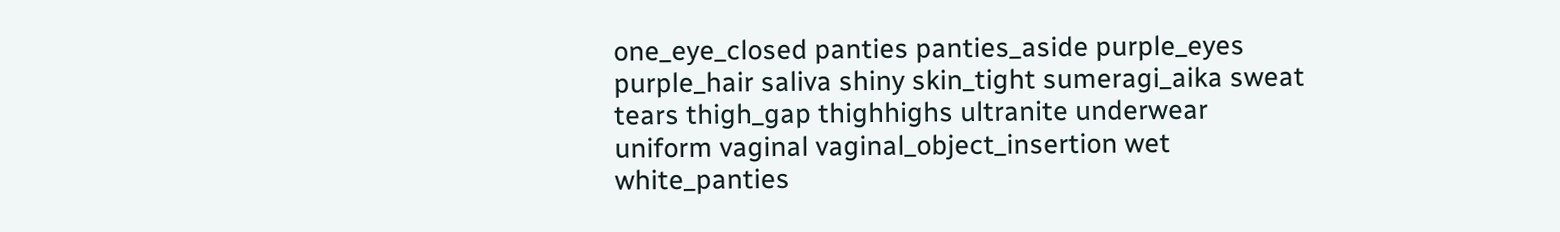one_eye_closed panties panties_aside purple_eyes purple_hair saliva shiny skin_tight sumeragi_aika sweat tears thigh_gap thighhighs ultranite underwear uniform vaginal vaginal_object_insertion wet white_panties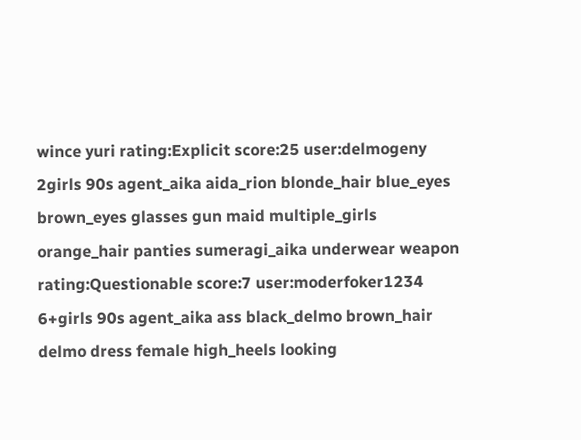wince yuri rating:Explicit score:25 user:delmogeny 2girls 90s agent_aika aida_rion blonde_hair blue_eyes brown_eyes glasses gun maid multiple_girls orange_hair panties sumeragi_aika underwear weapon rating:Questionable score:7 user:moderfoker1234 6+girls 90s agent_aika ass black_delmo brown_hair delmo dress female high_heels looking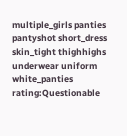multiple_girls panties pantyshot short_dress skin_tight thighhighs underwear uniform white_panties rating:Questionable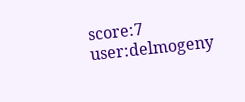score:7 user:delmogeny